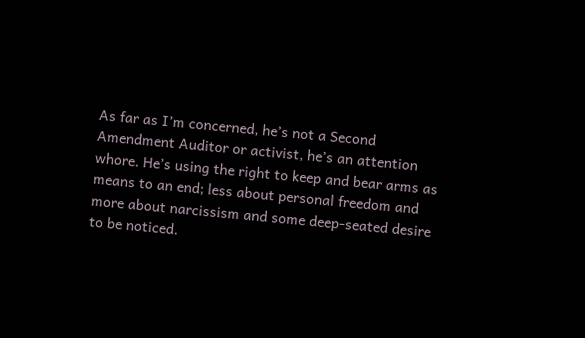As far as I’m concerned, he’s not a Second Amendment Auditor or activist, he’s an attention whore. He’s using the right to keep and bear arms as means to an end; less about personal freedom and more about narcissism and some deep-seated desire to be noticed.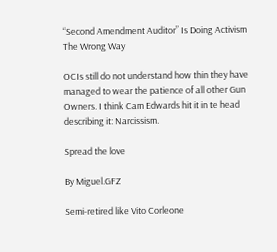“Second Amendment Auditor” Is Doing Activism The Wrong Way

OCIs still do not understand how thin they have managed to wear the patience of all other Gun Owners. I think Cam Edwards hit it in te head describing it: Narcissism.

Spread the love

By Miguel.GFZ

Semi-retired like Vito Corleone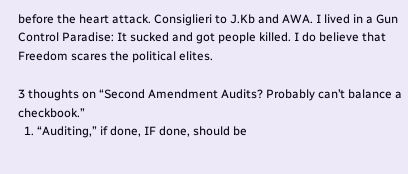before the heart attack. Consiglieri to J.Kb and AWA. I lived in a Gun Control Paradise: It sucked and got people killed. I do believe that Freedom scares the political elites.

3 thoughts on “Second Amendment Audits? Probably can’t balance a checkbook.”
  1. “Auditing,” if done, IF done, should be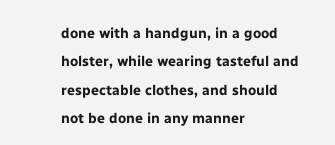done with a handgun, in a good holster, while wearing tasteful and respectable clothes, and should not be done in any manner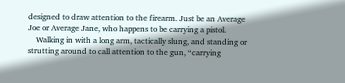designed to draw attention to the firearm. Just be an Average Joe or Average Jane, who happens to be carrying a pistol.
    Walking in with a long arm, tactically slung, and standing or strutting around to call attention to the gun, “carrying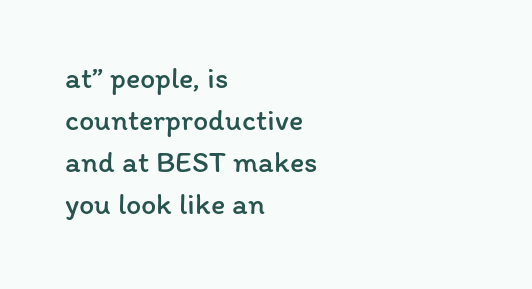at” people, is counterproductive and at BEST makes you look like an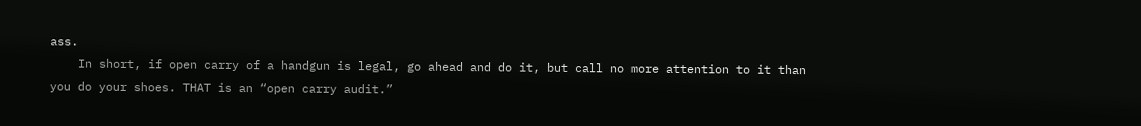ass.
    In short, if open carry of a handgun is legal, go ahead and do it, but call no more attention to it than you do your shoes. THAT is an “open carry audit.”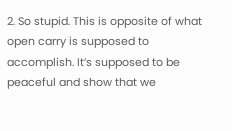2. So stupid. This is opposite of what open carry is supposed to accomplish. It’s supposed to be peaceful and show that we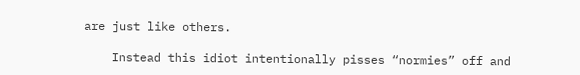are just like others.

    Instead this idiot intentionally pisses “normies” off and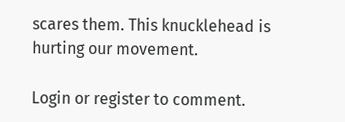scares them. This knucklehead is hurting our movement.

Login or register to comment.